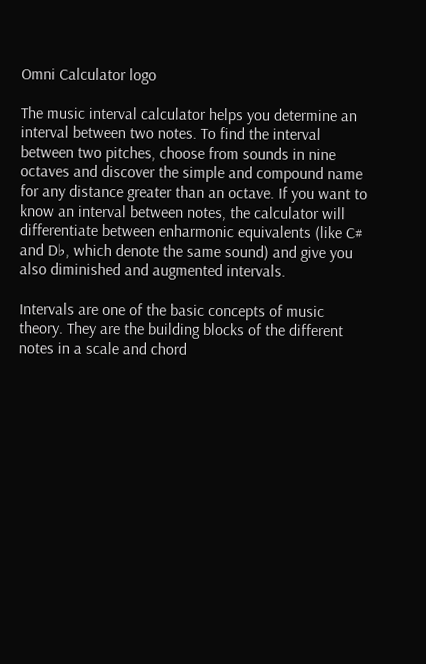Omni Calculator logo

The music interval calculator helps you determine an interval between two notes. To find the interval between two pitches, choose from sounds in nine octaves and discover the simple and compound name for any distance greater than an octave. If you want to know an interval between notes, the calculator will differentiate between enharmonic equivalents (like C# and D♭, which denote the same sound) and give you also diminished and augmented intervals.

Intervals are one of the basic concepts of music theory. They are the building blocks of the different notes in a scale and chord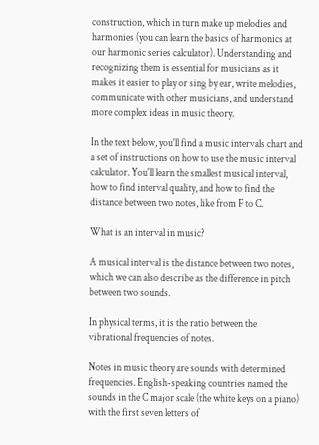construction, which in turn make up melodies and harmonies (you can learn the basics of harmonics at our harmonic series calculator). Understanding and recognizing them is essential for musicians as it makes it easier to play or sing by ear, write melodies, communicate with other musicians, and understand more complex ideas in music theory.

In the text below, you'll find a music intervals chart and a set of instructions on how to use the music interval calculator. You'll learn the smallest musical interval, how to find interval quality, and how to find the distance between two notes, like from F to C.

What is an interval in music?

A musical interval is the distance between two notes, which we can also describe as the difference in pitch between two sounds.

In physical terms, it is the ratio between the vibrational frequencies of notes.

Notes in music theory are sounds with determined frequencies. English-speaking countries named the sounds in the C major scale (the white keys on a piano) with the first seven letters of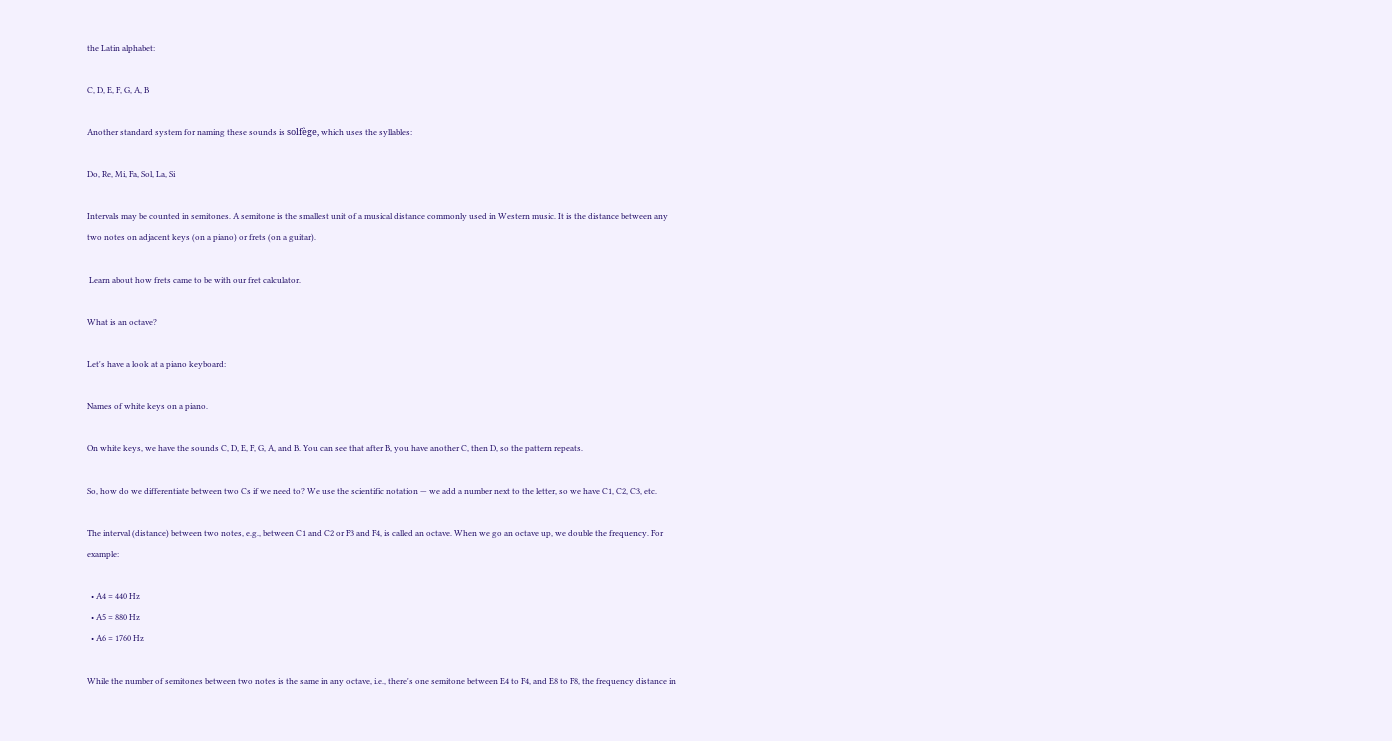the Latin alphabet:

C, D, E, F, G, A, B

Another standard system for naming these sounds is solfège, which uses the syllables:

Do, Re, Mi, Fa, Sol, La, Si

Intervals may be counted in semitones. A semitone is the smallest unit of a musical distance commonly used in Western music. It is the distance between any two notes on adjacent keys (on a piano) or frets (on a guitar).

 Learn about how frets came to be with our fret calculator.

What is an octave?

Let's have a look at a piano keyboard:

Names of white keys on a piano.

On white keys, we have the sounds C, D, E, F, G, A, and B. You can see that after B, you have another C, then D, so the pattern repeats.

So, how do we differentiate between two Cs if we need to? We use the scientific notation — we add a number next to the letter, so we have C1, C2, C3, etc.

The interval (distance) between two notes, e.g., between C1 and C2 or F3 and F4, is called an octave. When we go an octave up, we double the frequency. For example:

  • A4 = 440 Hz
  • A5 = 880 Hz
  • A6 = 1760 Hz

While the number of semitones between two notes is the same in any octave, i.e., there's one semitone between E4 to F4, and E8 to F8, the frequency distance in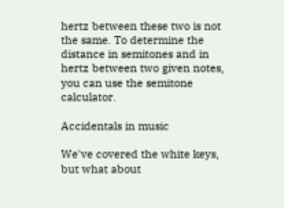hertz between these two is not the same. To determine the distance in semitones and in hertz between two given notes, you can use the semitone calculator.

Accidentals in music

We've covered the white keys, but what about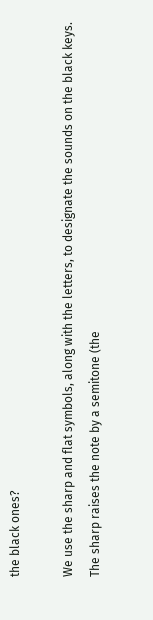the black ones?

We use the sharp and flat symbols, along with the letters, to designate the sounds on the black keys. The sharp raises the note by a semitone (the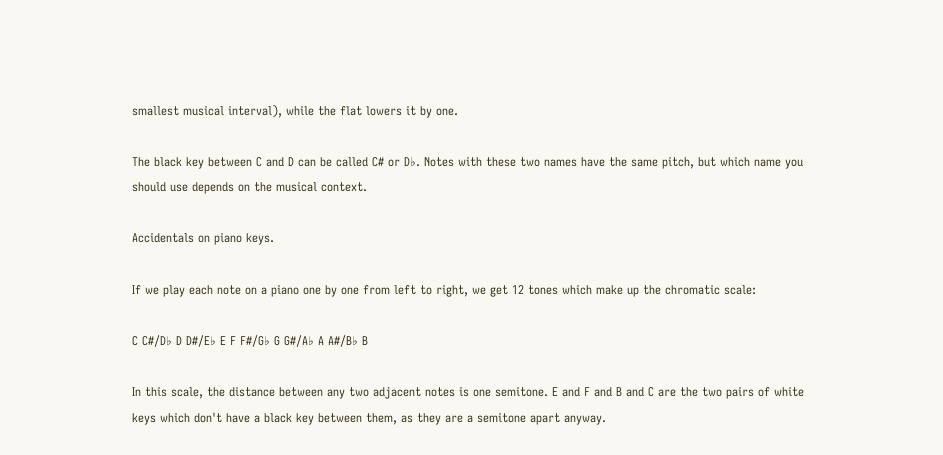smallest musical interval), while the flat lowers it by one.

The black key between C and D can be called C# or D♭. Notes with these two names have the same pitch, but which name you should use depends on the musical context.

Accidentals on piano keys.

If we play each note on a piano one by one from left to right, we get 12 tones which make up the chromatic scale:

C C#/D♭ D D#/E♭ E F F#/G♭ G G#/A♭ A A#/B♭ B

In this scale, the distance between any two adjacent notes is one semitone. E and F and B and C are the two pairs of white keys which don't have a black key between them, as they are a semitone apart anyway.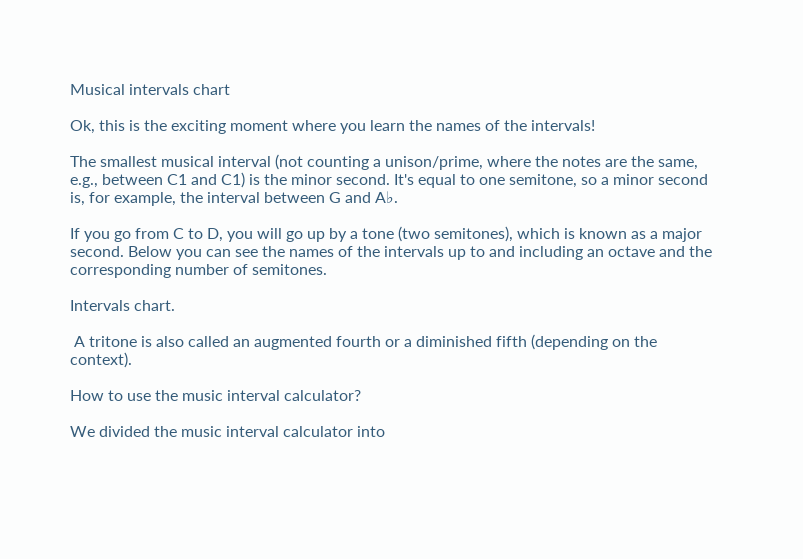Musical intervals chart

Ok, this is the exciting moment where you learn the names of the intervals!

The smallest musical interval (not counting a unison/prime, where the notes are the same, e.g., between C1 and C1) is the minor second. It's equal to one semitone, so a minor second is, for example, the interval between G and A♭.

If you go from C to D, you will go up by a tone (two semitones), which is known as a major second. Below you can see the names of the intervals up to and including an octave and the corresponding number of semitones.

Intervals chart.

 A tritone is also called an augmented fourth or a diminished fifth (depending on the context).

How to use the music interval calculator?

We divided the music interval calculator into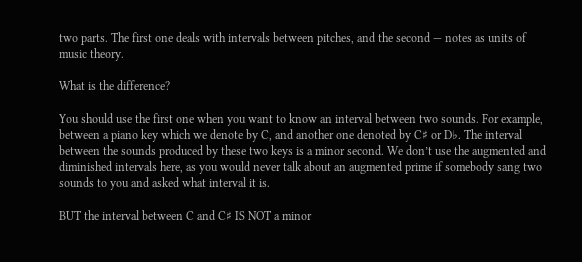two parts. The first one deals with intervals between pitches, and the second — notes as units of music theory.

What is the difference?

You should use the first one when you want to know an interval between two sounds. For example, between a piano key which we denote by C, and another one denoted by C♯ or D♭. The interval between the sounds produced by these two keys is a minor second. We don’t use the augmented and diminished intervals here, as you would never talk about an augmented prime if somebody sang two sounds to you and asked what interval it is.

BUT the interval between C and C♯ IS NOT a minor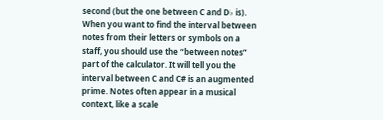second (but the one between C and D♭ is). When you want to find the interval between notes from their letters or symbols on a staff, you should use the “between notes” part of the calculator. It will tell you the interval between C and C# is an augmented prime. Notes often appear in a musical context, like a scale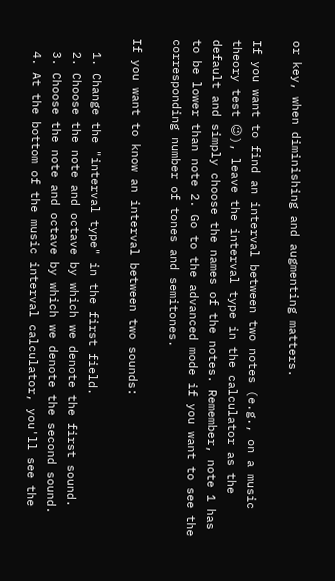or key, when diminishing and augmenting matters.

If you want to find an interval between two notes (e.g., on a music theory test 😉), leave the interval type in the calculator as the default and simply choose the names of the notes. Remember, note 1 has to be lower than note 2. Go to the advanced mode if you want to see the corresponding number of tones and semitones.

If you want to know an interval between two sounds:

  1. Change the "interval type" in the first field.
  2. Choose the note and octave by which we denote the first sound.
  3. Choose the note and octave by which we denote the second sound.
  4. At the bottom of the music interval calculator, you'll see the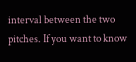interval between the two pitches. If you want to know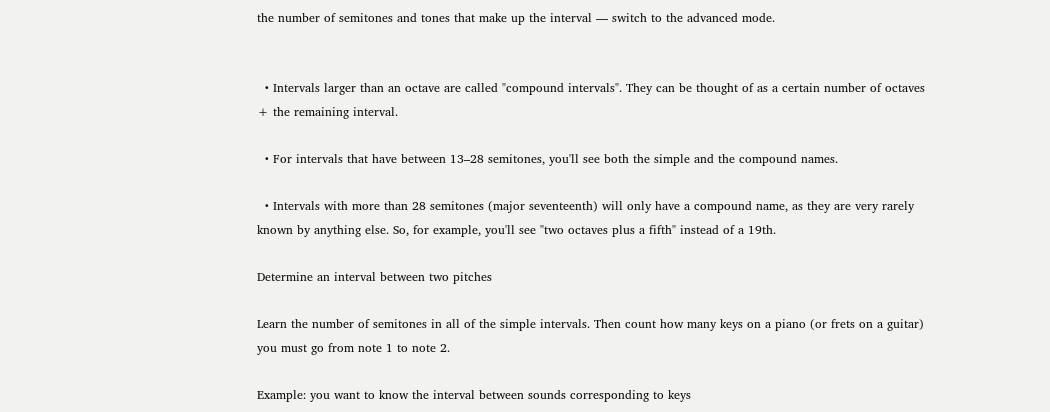the number of semitones and tones that make up the interval — switch to the advanced mode.


  • Intervals larger than an octave are called "compound intervals". They can be thought of as a certain number of octaves + the remaining interval.

  • For intervals that have between 13–28 semitones, you'll see both the simple and the compound names.

  • Intervals with more than 28 semitones (major seventeenth) will only have a compound name, as they are very rarely known by anything else. So, for example, you'll see "two octaves plus a fifth" instead of a 19th.

Determine an interval between two pitches

Learn the number of semitones in all of the simple intervals. Then count how many keys on a piano (or frets on a guitar) you must go from note 1 to note 2.

Example: you want to know the interval between sounds corresponding to keys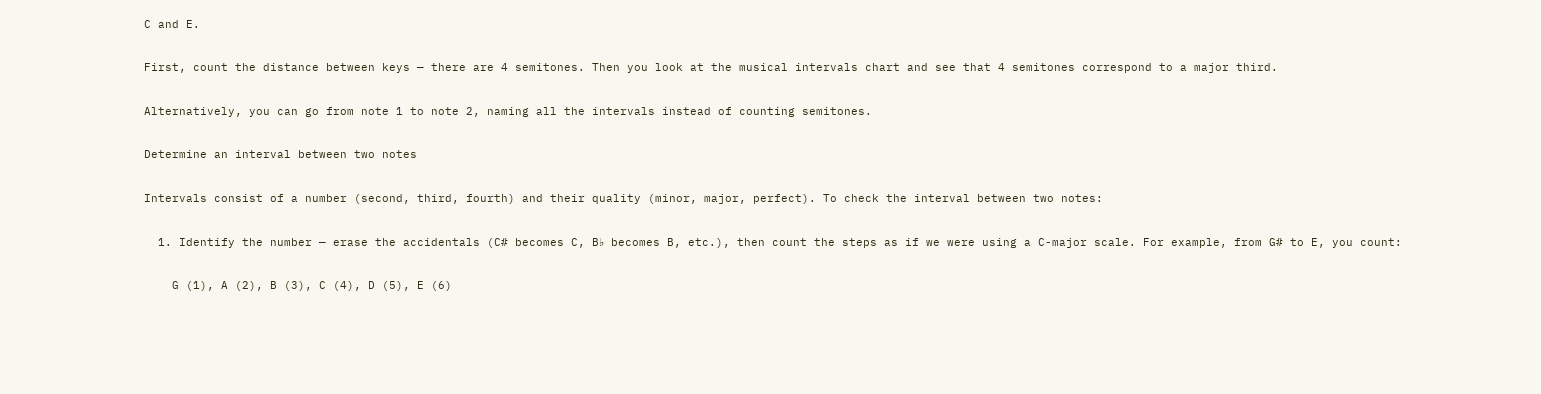C and E.

First, count the distance between keys — there are 4 semitones. Then you look at the musical intervals chart and see that 4 semitones correspond to a major third.

Alternatively, you can go from note 1 to note 2, naming all the intervals instead of counting semitones.

Determine an interval between two notes

Intervals consist of a number (second, third, fourth) and their quality (minor, major, perfect). To check the interval between two notes:

  1. Identify the number — erase the accidentals (C# becomes C, B♭ becomes B, etc.), then count the steps as if we were using a C-major scale. For example, from G# to E, you count:

    G (1), A (2), B (3), C (4), D (5), E (6)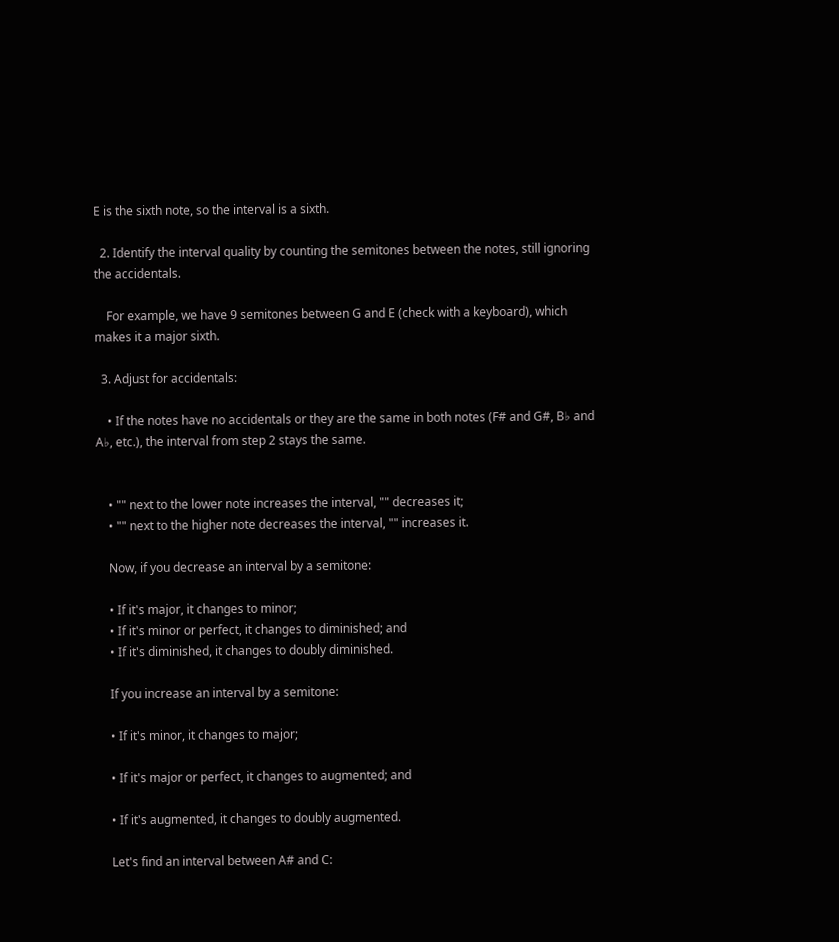E is the sixth note, so the interval is a sixth.

  2. Identify the interval quality by counting the semitones between the notes, still ignoring the accidentals.

    For example, we have 9 semitones between G and E (check with a keyboard), which makes it a major sixth.

  3. Adjust for accidentals:

    • If the notes have no accidentals or they are the same in both notes (F# and G#, B♭ and A♭, etc.), the interval from step 2 stays the same.


    • "" next to the lower note increases the interval, "" decreases it;
    • "" next to the higher note decreases the interval, "" increases it.

    Now, if you decrease an interval by a semitone:

    • If it's major, it changes to minor;
    • If it's minor or perfect, it changes to diminished; and
    • If it's diminished, it changes to doubly diminished.

    If you increase an interval by a semitone:

    • If it's minor, it changes to major;

    • If it's major or perfect, it changes to augmented; and

    • If it's augmented, it changes to doubly augmented.

    Let's find an interval between A# and C: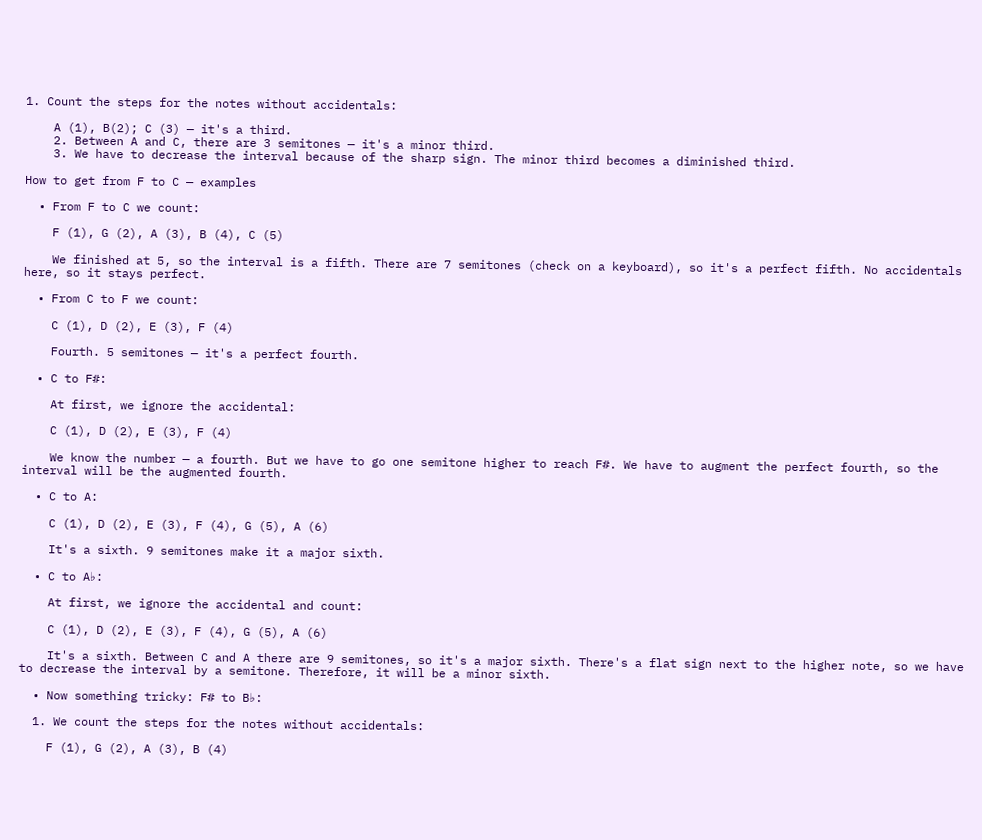1. Count the steps for the notes without accidentals:

    A (1), B(2); C (3) — it's a third.
    2. Between A and C, there are 3 semitones — it's a minor third.
    3. We have to decrease the interval because of the sharp sign. The minor third becomes a diminished third.

How to get from F to C — examples

  • From F to C we count:

    F (1), G (2), A (3), B (4), C (5)

    We finished at 5, so the interval is a fifth. There are 7 semitones (check on a keyboard), so it's a perfect fifth. No accidentals here, so it stays perfect.

  • From C to F we count:

    C (1), D (2), E (3), F (4)

    Fourth. 5 semitones — it's a perfect fourth.

  • C to F#:

    At first, we ignore the accidental:

    C (1), D (2), E (3), F (4)

    We know the number — a fourth. But we have to go one semitone higher to reach F#. We have to augment the perfect fourth, so the interval will be the augmented fourth.

  • C to A:

    C (1), D (2), E (3), F (4), G (5), A (6)

    It's a sixth. 9 semitones make it a major sixth.

  • C to A♭:

    At first, we ignore the accidental and count:

    C (1), D (2), E (3), F (4), G (5), A (6)

    It's a sixth. Between C and A there are 9 semitones, so it's a major sixth. There's a flat sign next to the higher note, so we have to decrease the interval by a semitone. Therefore, it will be a minor sixth.

  • Now something tricky: F# to B♭:

  1. We count the steps for the notes without accidentals:

    F (1), G (2), A (3), B (4)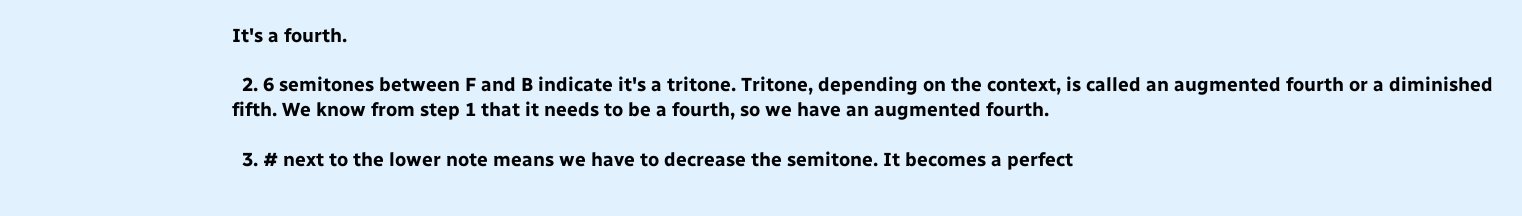It's a fourth.

  2. 6 semitones between F and B indicate it's a tritone. Tritone, depending on the context, is called an augmented fourth or a diminished fifth. We know from step 1 that it needs to be a fourth, so we have an augmented fourth.

  3. # next to the lower note means we have to decrease the semitone. It becomes a perfect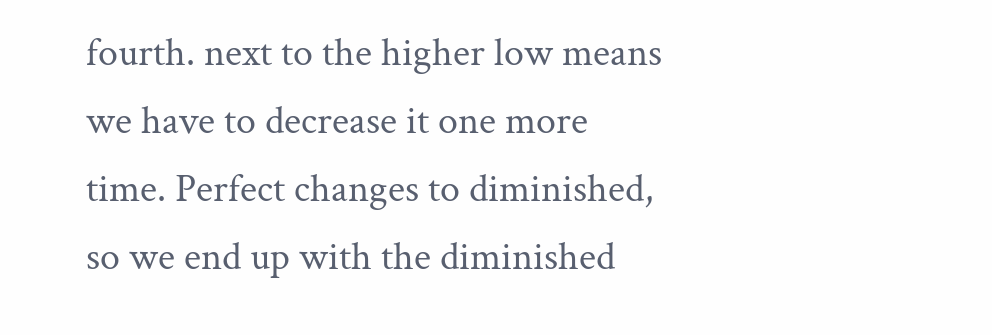fourth. next to the higher low means we have to decrease it one more time. Perfect changes to diminished, so we end up with the diminished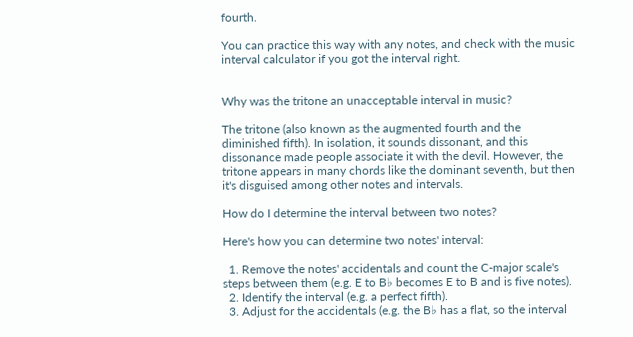fourth.

You can practice this way with any notes, and check with the music interval calculator if you got the interval right.


Why was the tritone an unacceptable interval in music?

The tritone (also known as the augmented fourth and the diminished fifth). In isolation, it sounds dissonant, and this dissonance made people associate it with the devil. However, the tritone appears in many chords like the dominant seventh, but then it's disguised among other notes and intervals.

How do I determine the interval between two notes?

Here's how you can determine two notes' interval:

  1. Remove the notes' accidentals and count the C-major scale's steps between them (e.g. E to B♭ becomes E to B and is five notes).
  2. Identify the interval (e.g. a perfect fifth).
  3. Adjust for the accidentals (e.g. the B♭ has a flat, so the interval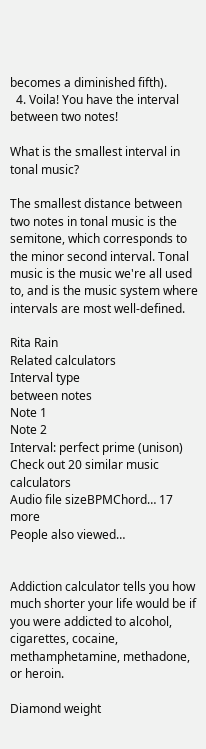becomes a diminished fifth).
  4. Voila! You have the interval between two notes!

What is the smallest interval in tonal music?

The smallest distance between two notes in tonal music is the semitone, which corresponds to the minor second interval. Tonal music is the music we're all used to, and is the music system where intervals are most well-defined.

Rita Rain
Related calculators
Interval type
between notes
Note 1
Note 2
Interval: perfect prime (unison)
Check out 20 similar music calculators
Audio file sizeBPMChord… 17 more
People also viewed…


Addiction calculator tells you how much shorter your life would be if you were addicted to alcohol, cigarettes, cocaine, methamphetamine, methadone, or heroin.

Diamond weight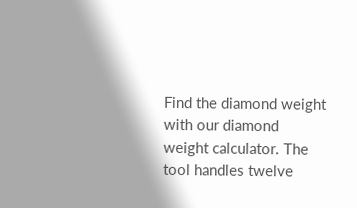Find the diamond weight  with our diamond weight calculator. The tool handles twelve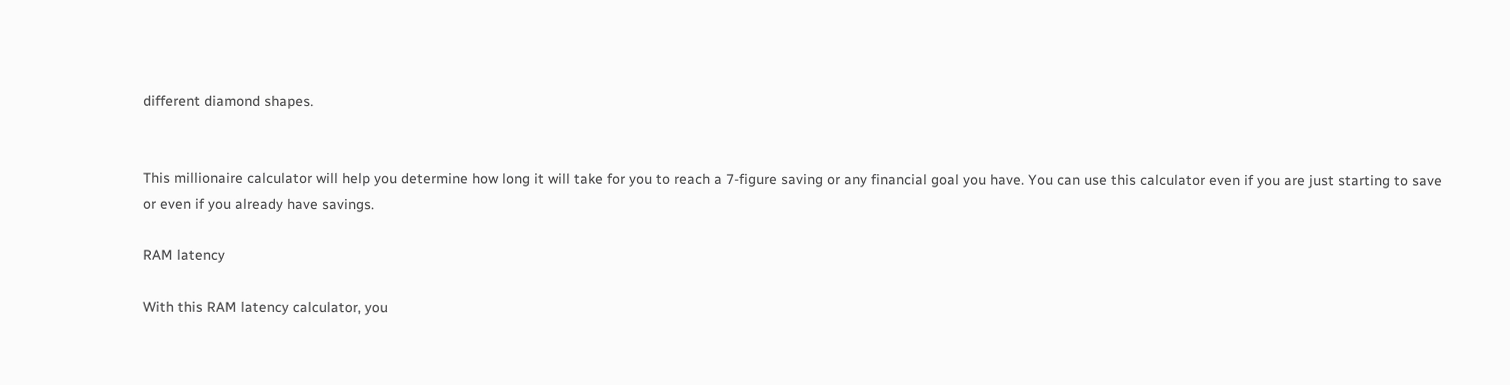different diamond shapes.


This millionaire calculator will help you determine how long it will take for you to reach a 7-figure saving or any financial goal you have. You can use this calculator even if you are just starting to save or even if you already have savings.

RAM latency

With this RAM latency calculator, you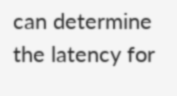can determine the latency for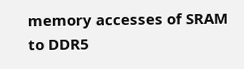memory accesses of SRAM to DDR5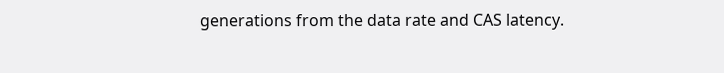generations from the data rate and CAS latency.